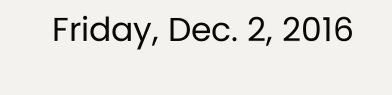Friday, Dec. 2, 2016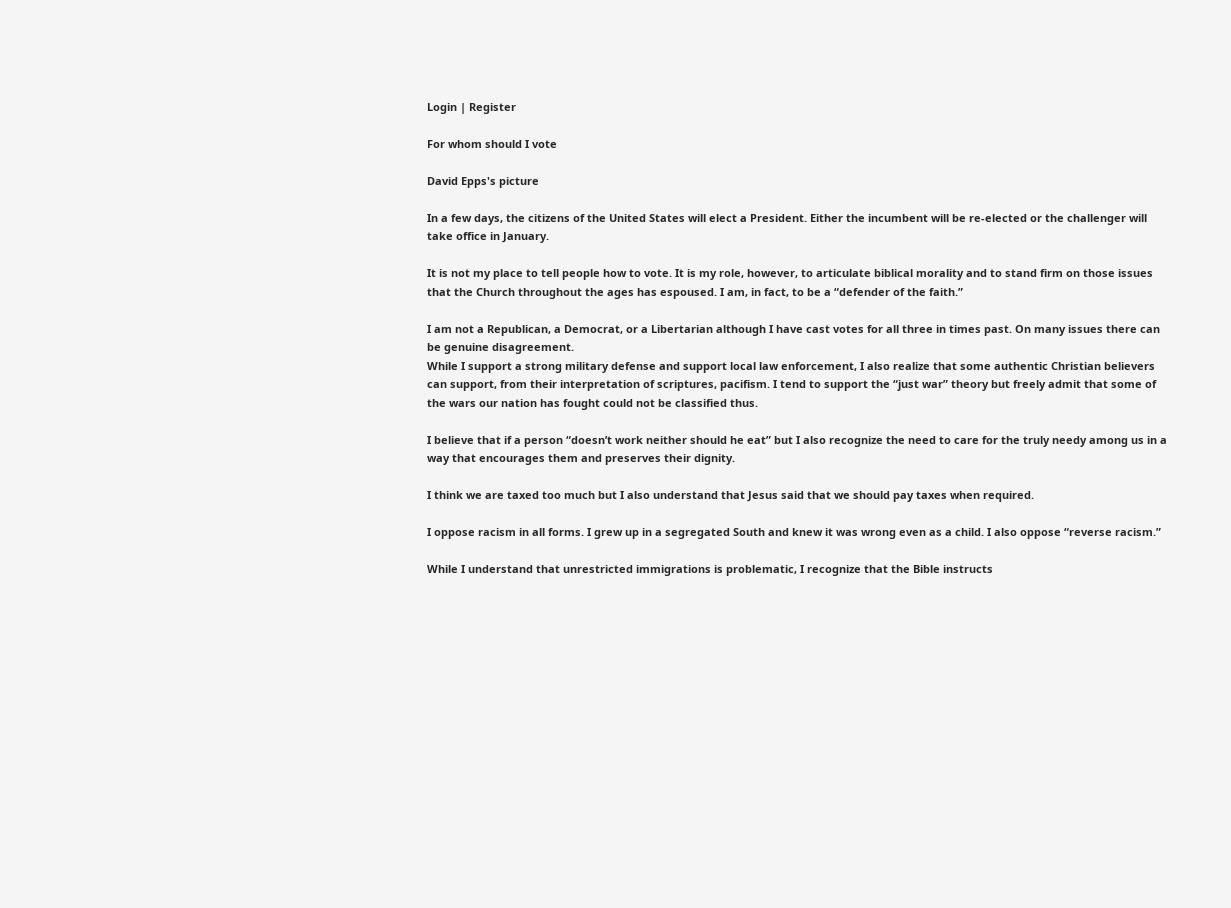Login | Register

For whom should I vote

David Epps's picture

In a few days, the citizens of the United States will elect a President. Either the incumbent will be re-elected or the challenger will take office in January.

It is not my place to tell people how to vote. It is my role, however, to articulate biblical morality and to stand firm on those issues that the Church throughout the ages has espoused. I am, in fact, to be a “defender of the faith.”

I am not a Republican, a Democrat, or a Libertarian although I have cast votes for all three in times past. On many issues there can be genuine disagreement.
While I support a strong military defense and support local law enforcement, I also realize that some authentic Christian believers can support, from their interpretation of scriptures, pacifism. I tend to support the “just war” theory but freely admit that some of the wars our nation has fought could not be classified thus.

I believe that if a person “doesn’t work neither should he eat” but I also recognize the need to care for the truly needy among us in a way that encourages them and preserves their dignity.

I think we are taxed too much but I also understand that Jesus said that we should pay taxes when required.

I oppose racism in all forms. I grew up in a segregated South and knew it was wrong even as a child. I also oppose “reverse racism.”

While I understand that unrestricted immigrations is problematic, I recognize that the Bible instructs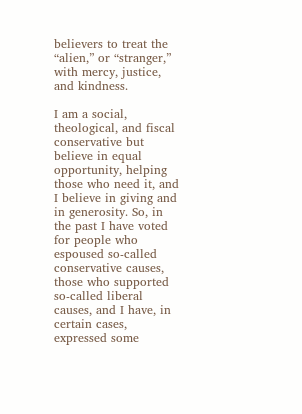believers to treat the “alien,” or “stranger,” with mercy, justice, and kindness.

I am a social, theological, and fiscal conservative but believe in equal opportunity, helping those who need it, and I believe in giving and in generosity. So, in the past I have voted for people who espoused so-called conservative causes, those who supported so-called liberal causes, and I have, in certain cases, expressed some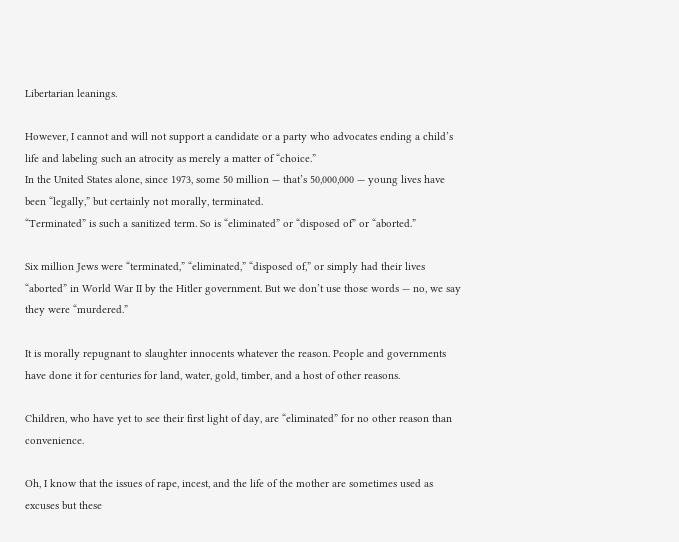Libertarian leanings.

However, I cannot and will not support a candidate or a party who advocates ending a child’s life and labeling such an atrocity as merely a matter of “choice.”
In the United States alone, since 1973, some 50 million — that’s 50,000,000 — young lives have been “legally,” but certainly not morally, terminated.
“Terminated” is such a sanitized term. So is “eliminated” or “disposed of” or “aborted.”

Six million Jews were “terminated,” “eliminated,” “disposed of,” or simply had their lives “aborted” in World War II by the Hitler government. But we don’t use those words — no, we say they were “murdered.”

It is morally repugnant to slaughter innocents whatever the reason. People and governments have done it for centuries for land, water, gold, timber, and a host of other reasons.

Children, who have yet to see their first light of day, are “eliminated” for no other reason than convenience.

Oh, I know that the issues of rape, incest, and the life of the mother are sometimes used as excuses but these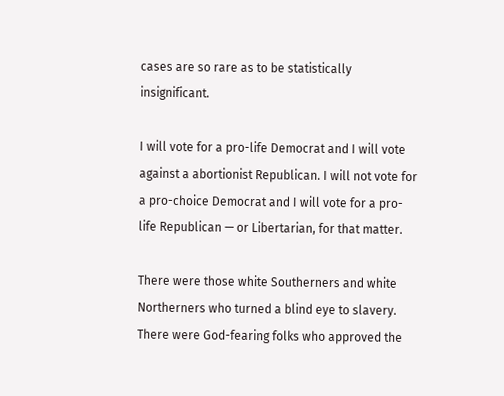cases are so rare as to be statistically insignificant.

I will vote for a pro-life Democrat and I will vote against a abortionist Republican. I will not vote for a pro-choice Democrat and I will vote for a pro-life Republican — or Libertarian, for that matter.

There were those white Southerners and white Northerners who turned a blind eye to slavery. There were God-fearing folks who approved the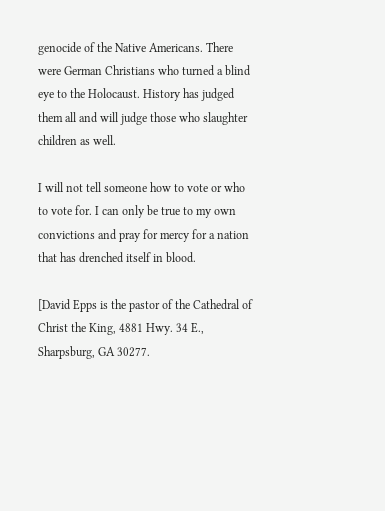genocide of the Native Americans. There were German Christians who turned a blind eye to the Holocaust. History has judged them all and will judge those who slaughter children as well.

I will not tell someone how to vote or who to vote for. I can only be true to my own convictions and pray for mercy for a nation that has drenched itself in blood.

[David Epps is the pastor of the Cathedral of Christ the King, 4881 Hwy. 34 E., Sharpsburg, GA 30277.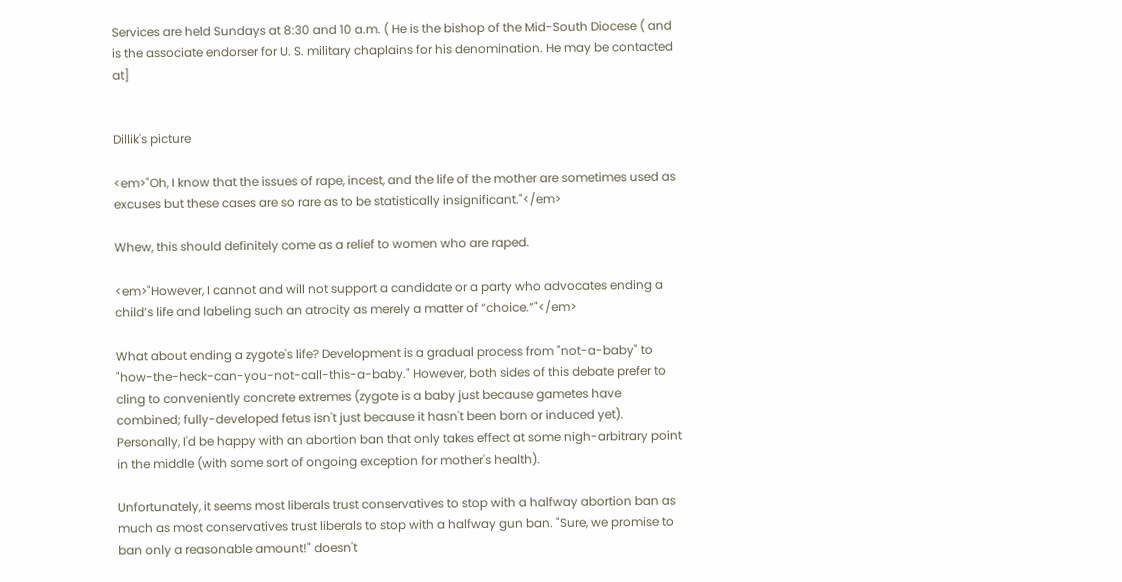Services are held Sundays at 8:30 and 10 a.m. ( He is the bishop of the Mid-South Diocese ( and is the associate endorser for U. S. military chaplains for his denomination. He may be contacted at]


Dillik's picture

<em>"Oh, I know that the issues of rape, incest, and the life of the mother are sometimes used as excuses but these cases are so rare as to be statistically insignificant."</em>

Whew, this should definitely come as a relief to women who are raped.

<em>"However, I cannot and will not support a candidate or a party who advocates ending a child’s life and labeling such an atrocity as merely a matter of “choice.”"</em>

What about ending a zygote's life? Development is a gradual process from "not-a-baby" to "how-the-heck-can-you-not-call-this-a-baby." However, both sides of this debate prefer to cling to conveniently concrete extremes (zygote is a baby just because gametes have combined; fully-developed fetus isn't just because it hasn't been born or induced yet). Personally, I'd be happy with an abortion ban that only takes effect at some nigh-arbitrary point in the middle (with some sort of ongoing exception for mother's health).

Unfortunately, it seems most liberals trust conservatives to stop with a halfway abortion ban as much as most conservatives trust liberals to stop with a halfway gun ban. "Sure, we promise to ban only a reasonable amount!" doesn't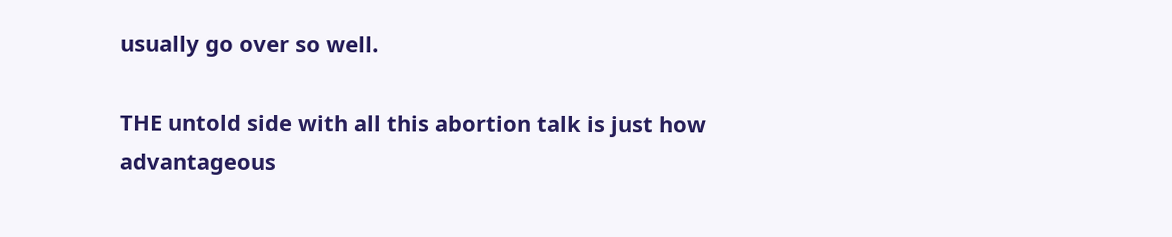usually go over so well.

THE untold side with all this abortion talk is just how advantageous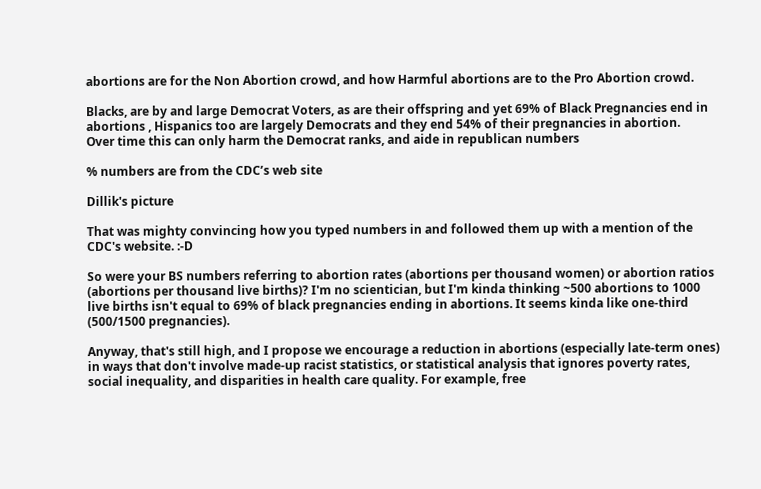abortions are for the Non Abortion crowd, and how Harmful abortions are to the Pro Abortion crowd.

Blacks, are by and large Democrat Voters, as are their offspring and yet 69% of Black Pregnancies end in abortions , Hispanics too are largely Democrats and they end 54% of their pregnancies in abortion.
Over time this can only harm the Democrat ranks, and aide in republican numbers

% numbers are from the CDC’s web site

Dillik's picture

That was mighty convincing how you typed numbers in and followed them up with a mention of the CDC's website. :-D

So were your BS numbers referring to abortion rates (abortions per thousand women) or abortion ratios (abortions per thousand live births)? I'm no scientician, but I'm kinda thinking ~500 abortions to 1000 live births isn't equal to 69% of black pregnancies ending in abortions. It seems kinda like one-third (500/1500 pregnancies).

Anyway, that's still high, and I propose we encourage a reduction in abortions (especially late-term ones) in ways that don't involve made-up racist statistics, or statistical analysis that ignores poverty rates, social inequality, and disparities in health care quality. For example, free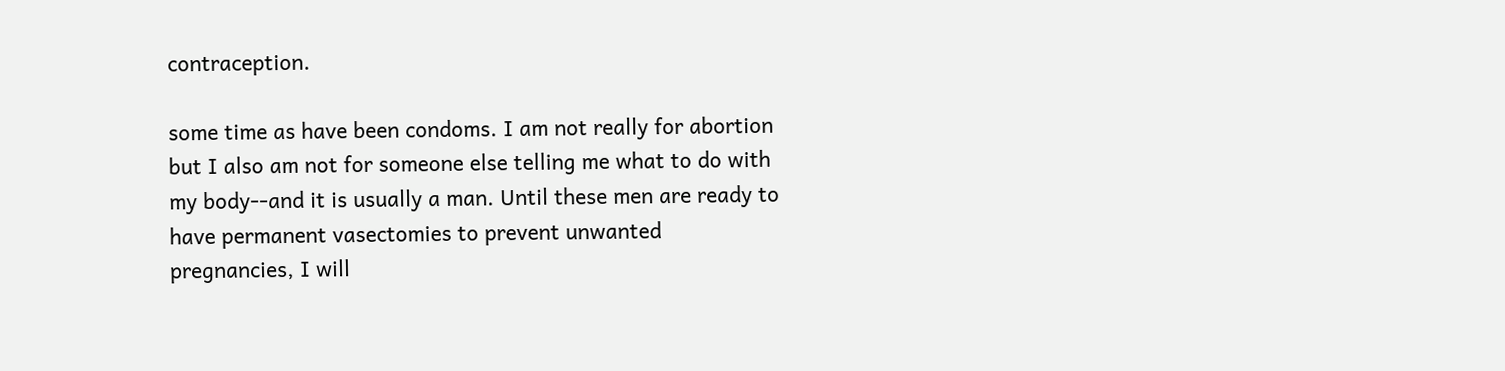contraception.

some time as have been condoms. I am not really for abortion but I also am not for someone else telling me what to do with my body--and it is usually a man. Until these men are ready to have permanent vasectomies to prevent unwanted pregnancies, I will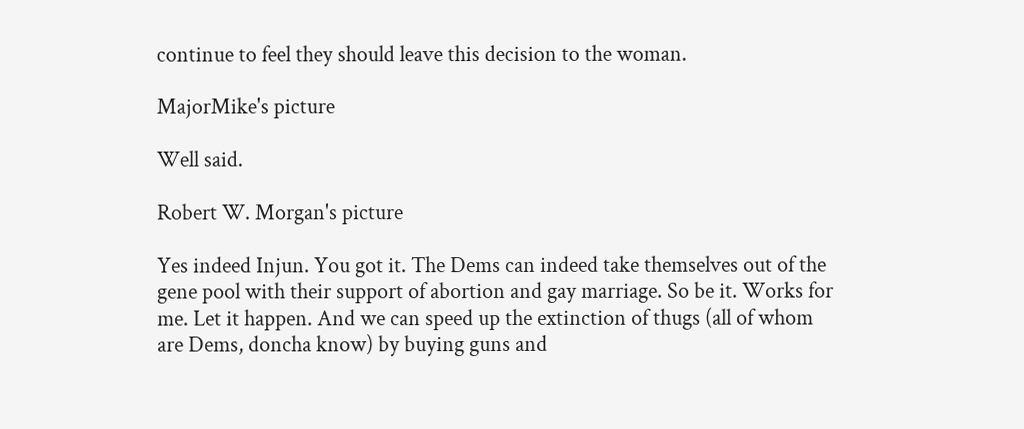continue to feel they should leave this decision to the woman.

MajorMike's picture

Well said.

Robert W. Morgan's picture

Yes indeed Injun. You got it. The Dems can indeed take themselves out of the gene pool with their support of abortion and gay marriage. So be it. Works for me. Let it happen. And we can speed up the extinction of thugs (all of whom are Dems, doncha know) by buying guns and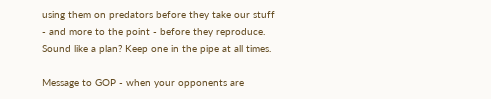using them on predators before they take our stuff - and more to the point - before they reproduce. Sound like a plan? Keep one in the pipe at all times.

Message to GOP - when your opponents are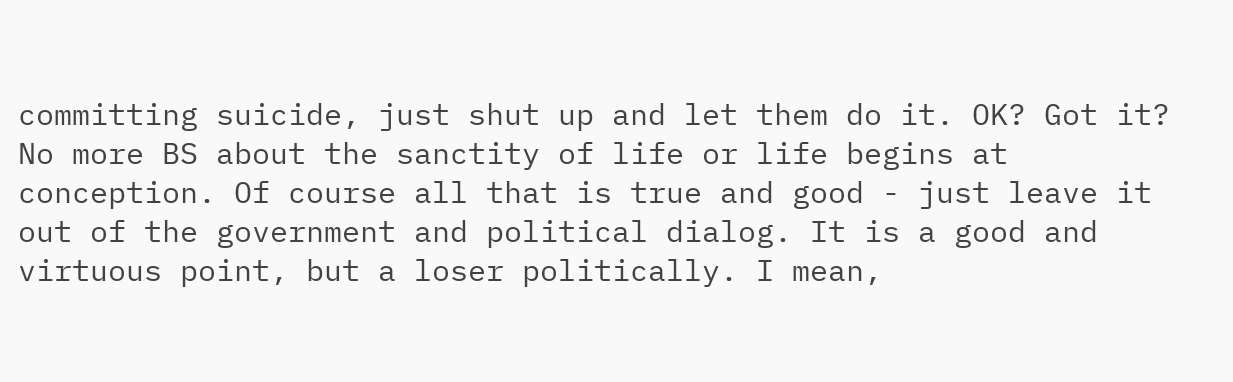committing suicide, just shut up and let them do it. OK? Got it? No more BS about the sanctity of life or life begins at conception. Of course all that is true and good - just leave it out of the government and political dialog. It is a good and virtuous point, but a loser politically. I mean,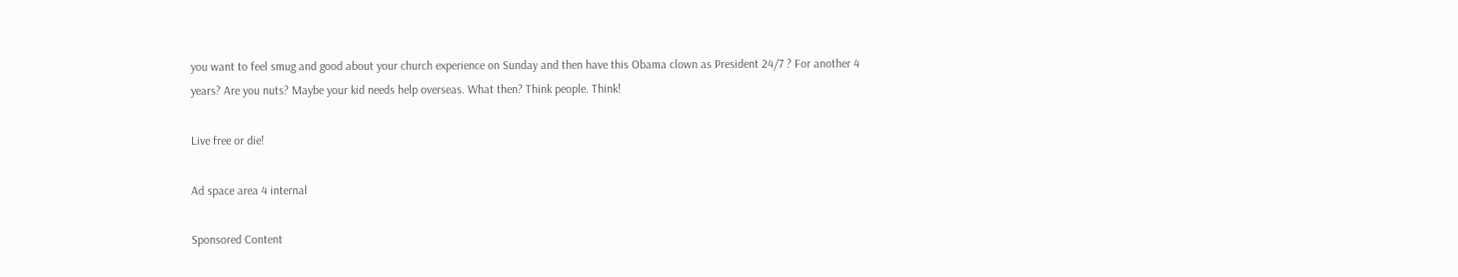you want to feel smug and good about your church experience on Sunday and then have this Obama clown as President 24/7 ? For another 4 years? Are you nuts? Maybe your kid needs help overseas. What then? Think people. Think!

Live free or die!

Ad space area 4 internal

Sponsored Content